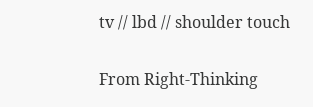tv // lbd // shoulder touch

From Right-Thinking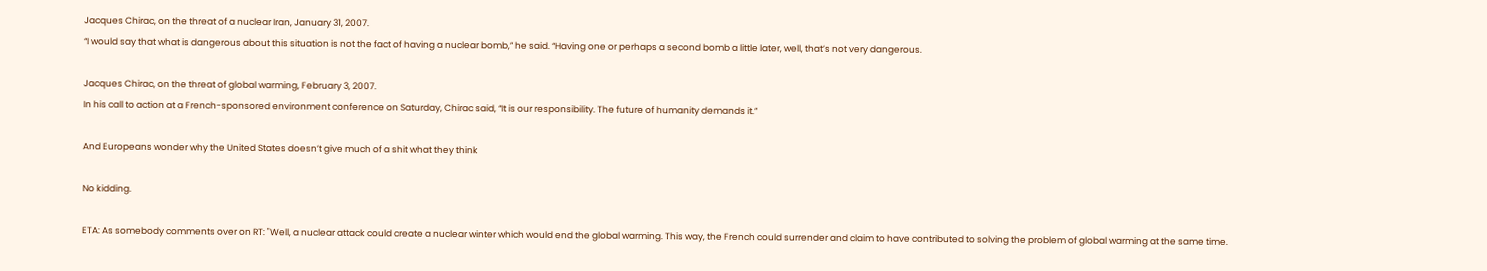Jacques Chirac, on the threat of a nuclear Iran, January 31, 2007.
“I would say that what is dangerous about this situation is not the fact of having a nuclear bomb,” he said. “Having one or perhaps a second bomb a little later, well, that’s not very dangerous.

Jacques Chirac, on the threat of global warming, February 3, 2007.
In his call to action at a French-sponsored environment conference on Saturday, Chirac said, “It is our responsibility. The future of humanity demands it.”

And Europeans wonder why the United States doesn’t give much of a shit what they think

No kidding.

ETA: As somebody comments over on RT: "Well, a nuclear attack could create a nuclear winter which would end the global warming. This way, the French could surrender and claim to have contributed to solving the problem of global warming at the same time.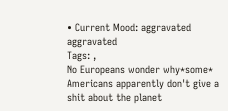• Current Mood: aggravated aggravated
Tags: ,
No Europeans wonder why*some* Americans apparently don't give a shit about the planet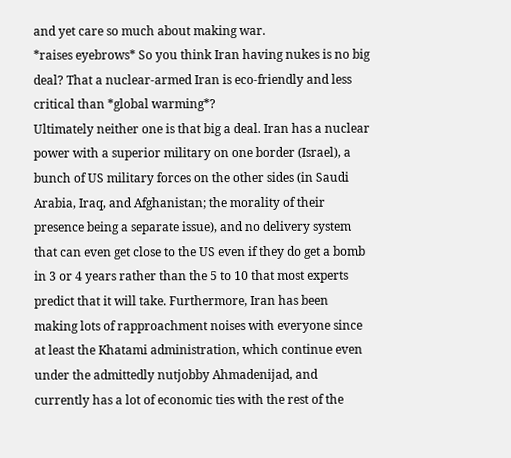and yet care so much about making war.
*raises eyebrows* So you think Iran having nukes is no big deal? That a nuclear-armed Iran is eco-friendly and less critical than *global warming*?
Ultimately neither one is that big a deal. Iran has a nuclear power with a superior military on one border (Israel), a bunch of US military forces on the other sides (in Saudi Arabia, Iraq, and Afghanistan; the morality of their presence being a separate issue), and no delivery system that can even get close to the US even if they do get a bomb in 3 or 4 years rather than the 5 to 10 that most experts predict that it will take. Furthermore, Iran has been making lots of rapproachment noises with everyone since at least the Khatami administration, which continue even under the admittedly nutjobby Ahmadenijad, and currently has a lot of economic ties with the rest of the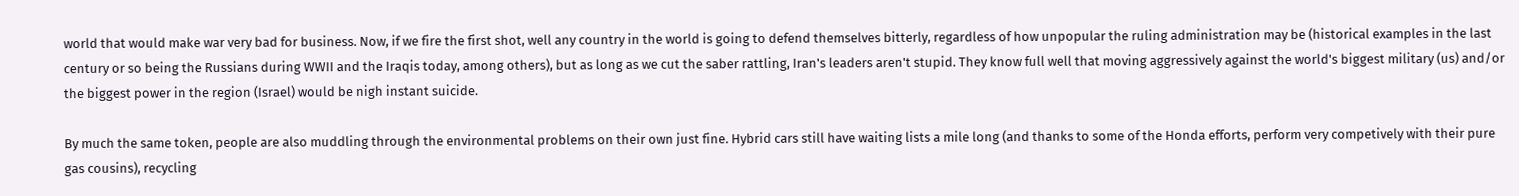world that would make war very bad for business. Now, if we fire the first shot, well any country in the world is going to defend themselves bitterly, regardless of how unpopular the ruling administration may be (historical examples in the last century or so being the Russians during WWII and the Iraqis today, among others), but as long as we cut the saber rattling, Iran's leaders aren't stupid. They know full well that moving aggressively against the world's biggest military (us) and/or the biggest power in the region (Israel) would be nigh instant suicide.

By much the same token, people are also muddling through the environmental problems on their own just fine. Hybrid cars still have waiting lists a mile long (and thanks to some of the Honda efforts, perform very competively with their pure gas cousins), recycling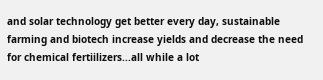and solar technology get better every day, sustainable farming and biotech increase yields and decrease the need for chemical fertiilizers...all while a lot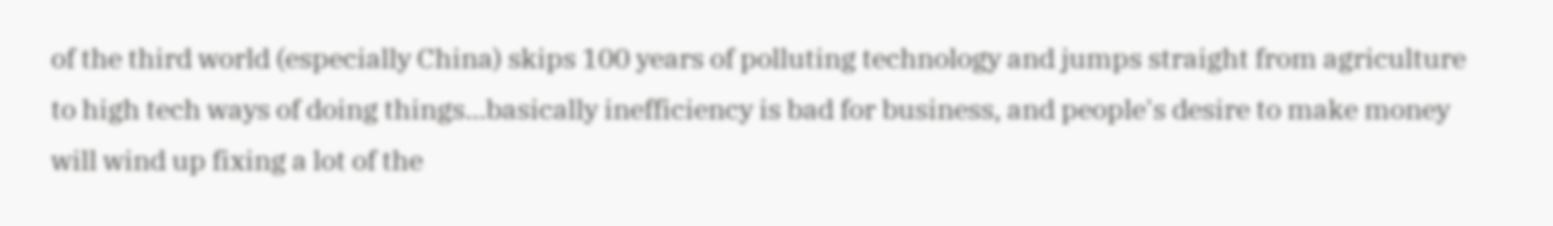of the third world (especially China) skips 100 years of polluting technology and jumps straight from agriculture to high tech ways of doing things...basically inefficiency is bad for business, and people's desire to make money will wind up fixing a lot of the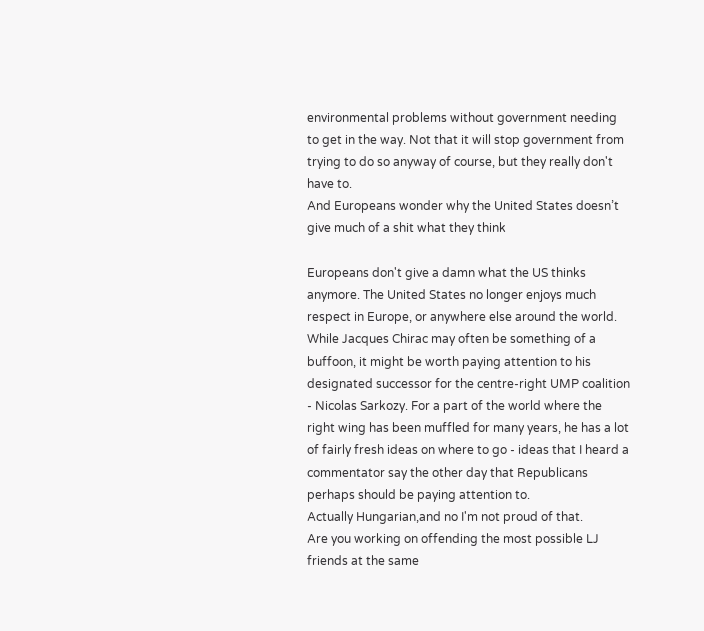environmental problems without government needing to get in the way. Not that it will stop government from trying to do so anyway of course, but they really don't have to.
And Europeans wonder why the United States doesn’t give much of a shit what they think

Europeans don't give a damn what the US thinks anymore. The United States no longer enjoys much respect in Europe, or anywhere else around the world.
While Jacques Chirac may often be something of a buffoon, it might be worth paying attention to his designated successor for the centre-right UMP coalition - Nicolas Sarkozy. For a part of the world where the right wing has been muffled for many years, he has a lot of fairly fresh ideas on where to go - ideas that I heard a commentator say the other day that Republicans perhaps should be paying attention to.
Actually Hungarian,and no I'm not proud of that.
Are you working on offending the most possible LJ friends at the same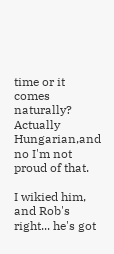time or it comes naturally?
Actually Hungarian,and no I'm not proud of that.

I wikied him, and Rob's right... he's got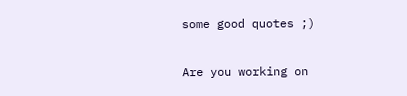some good quotes ;)

Are you working on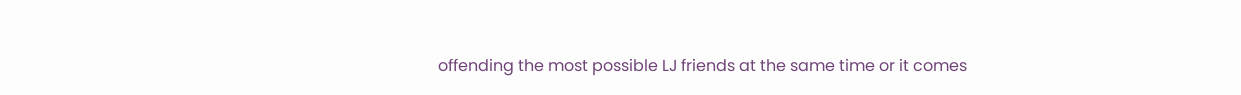offending the most possible LJ friends at the same time or it comes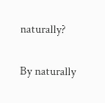naturally?

By naturally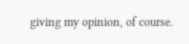giving my opinion, of course.